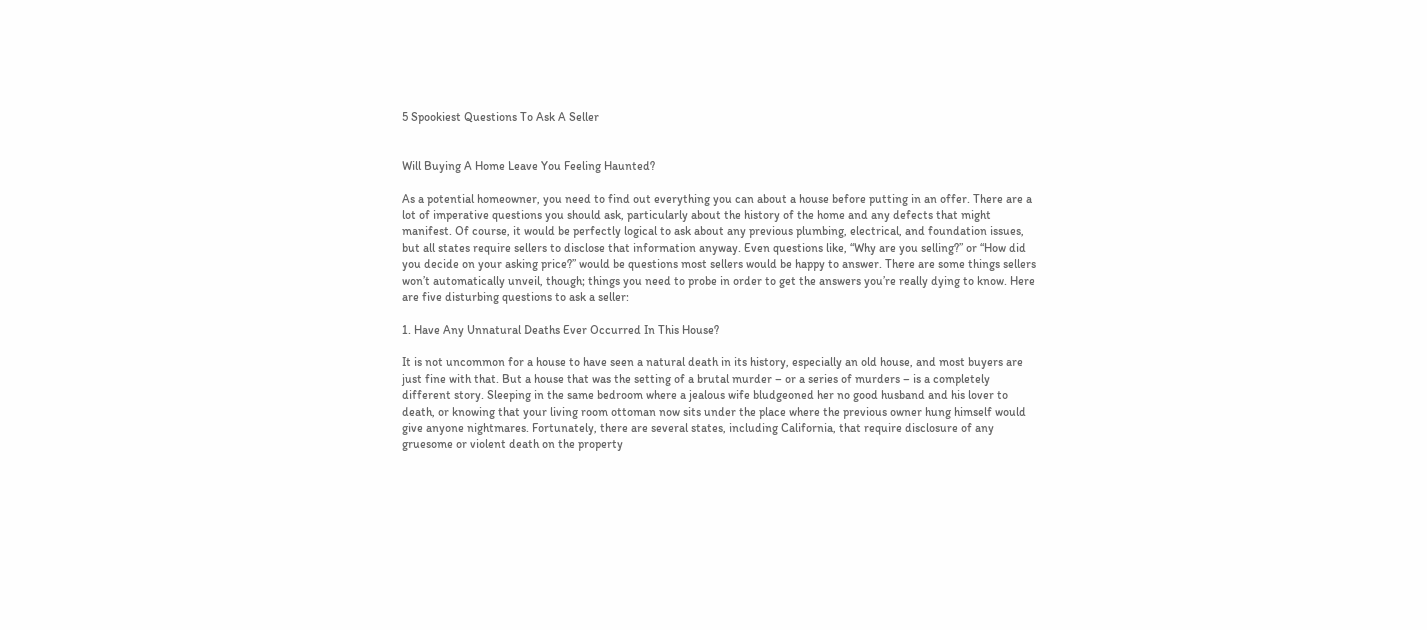5 Spookiest Questions To Ask A Seller


Will Buying A Home Leave You Feeling Haunted?

As a potential homeowner, you need to find out everything you can about a house before putting in an offer. There are a lot of imperative questions you should ask, particularly about the history of the home and any defects that might manifest. Of course, it would be perfectly logical to ask about any previous plumbing, electrical, and foundation issues, but all states require sellers to disclose that information anyway. Even questions like, “Why are you selling?” or “How did you decide on your asking price?” would be questions most sellers would be happy to answer. There are some things sellers won’t automatically unveil, though; things you need to probe in order to get the answers you’re really dying to know. Here are five disturbing questions to ask a seller:

1. Have Any Unnatural Deaths Ever Occurred In This House?

It is not uncommon for a house to have seen a natural death in its history, especially an old house, and most buyers are just fine with that. But a house that was the setting of a brutal murder – or a series of murders – is a completely different story. Sleeping in the same bedroom where a jealous wife bludgeoned her no good husband and his lover to death, or knowing that your living room ottoman now sits under the place where the previous owner hung himself would give anyone nightmares. Fortunately, there are several states, including California, that require disclosure of any gruesome or violent death on the property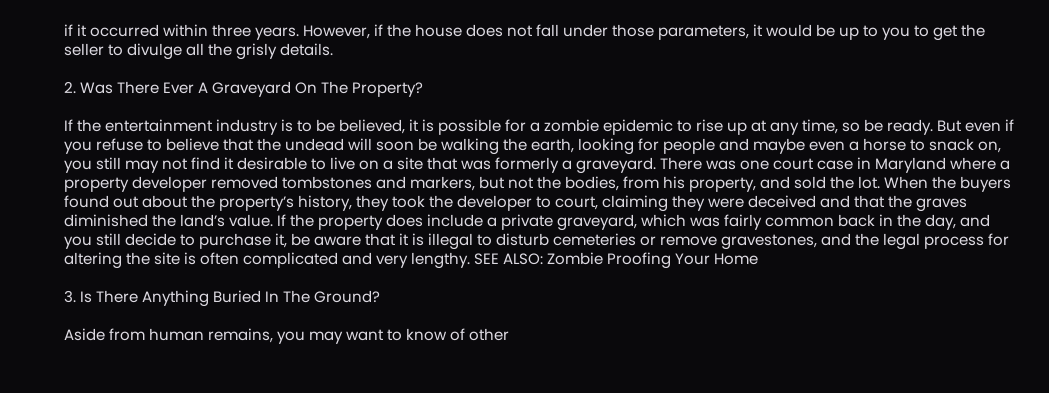if it occurred within three years. However, if the house does not fall under those parameters, it would be up to you to get the seller to divulge all the grisly details.

2. Was There Ever A Graveyard On The Property?

If the entertainment industry is to be believed, it is possible for a zombie epidemic to rise up at any time, so be ready. But even if you refuse to believe that the undead will soon be walking the earth, looking for people and maybe even a horse to snack on, you still may not find it desirable to live on a site that was formerly a graveyard. There was one court case in Maryland where a property developer removed tombstones and markers, but not the bodies, from his property, and sold the lot. When the buyers found out about the property’s history, they took the developer to court, claiming they were deceived and that the graves diminished the land’s value. If the property does include a private graveyard, which was fairly common back in the day, and you still decide to purchase it, be aware that it is illegal to disturb cemeteries or remove gravestones, and the legal process for altering the site is often complicated and very lengthy. SEE ALSO: Zombie Proofing Your Home

3. Is There Anything Buried In The Ground?

Aside from human remains, you may want to know of other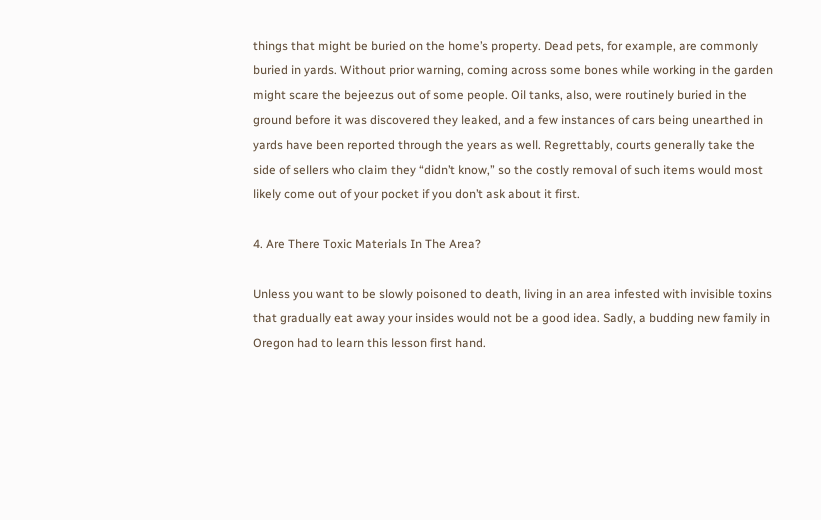things that might be buried on the home’s property. Dead pets, for example, are commonly buried in yards. Without prior warning, coming across some bones while working in the garden might scare the bejeezus out of some people. Oil tanks, also, were routinely buried in the ground before it was discovered they leaked, and a few instances of cars being unearthed in yards have been reported through the years as well. Regrettably, courts generally take the side of sellers who claim they “didn’t know,” so the costly removal of such items would most likely come out of your pocket if you don’t ask about it first.

4. Are There Toxic Materials In The Area?

Unless you want to be slowly poisoned to death, living in an area infested with invisible toxins that gradually eat away your insides would not be a good idea. Sadly, a budding new family in Oregon had to learn this lesson first hand.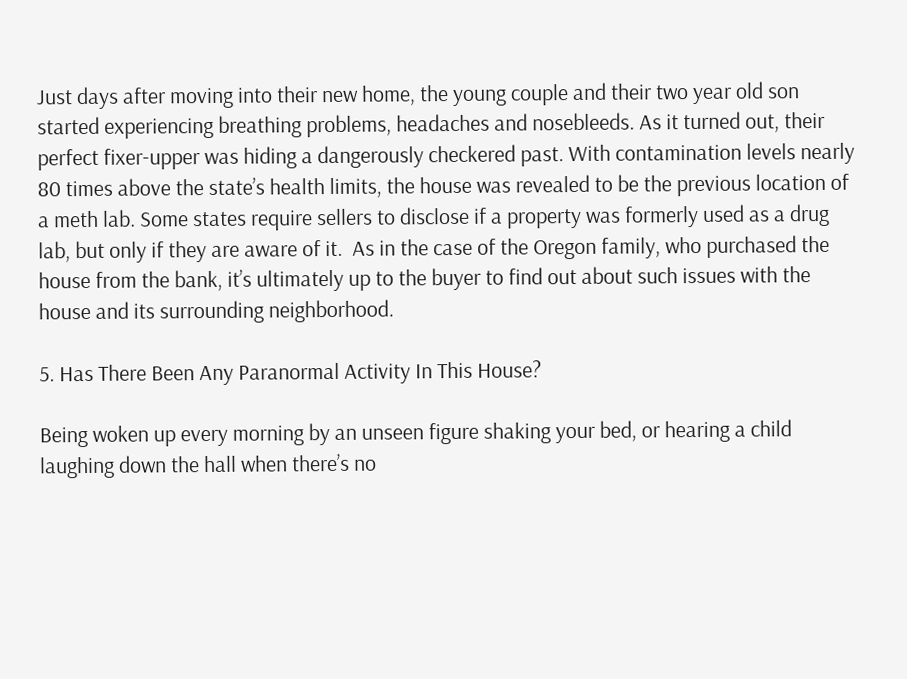Just days after moving into their new home, the young couple and their two year old son started experiencing breathing problems, headaches and nosebleeds. As it turned out, their perfect fixer-upper was hiding a dangerously checkered past. With contamination levels nearly 80 times above the state’s health limits, the house was revealed to be the previous location of a meth lab. Some states require sellers to disclose if a property was formerly used as a drug lab, but only if they are aware of it.  As in the case of the Oregon family, who purchased the house from the bank, it’s ultimately up to the buyer to find out about such issues with the house and its surrounding neighborhood.

5. Has There Been Any Paranormal Activity In This House?

Being woken up every morning by an unseen figure shaking your bed, or hearing a child laughing down the hall when there’s no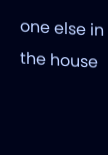one else in the house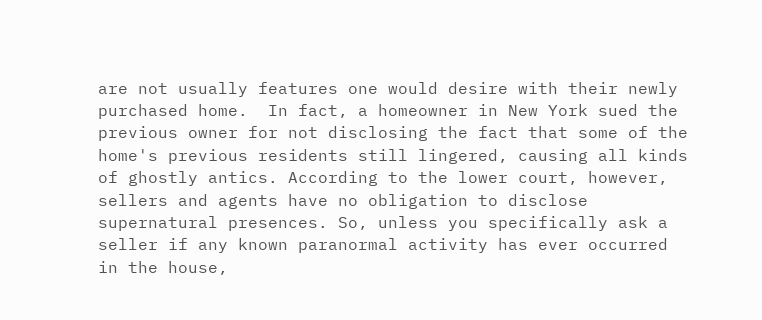are not usually features one would desire with their newly purchased home.  In fact, a homeowner in New York sued the previous owner for not disclosing the fact that some of the home's previous residents still lingered, causing all kinds of ghostly antics. According to the lower court, however, sellers and agents have no obligation to disclose supernatural presences. So, unless you specifically ask a seller if any known paranormal activity has ever occurred in the house,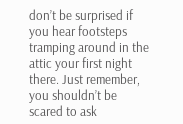don’t be surprised if you hear footsteps tramping around in the attic your first night there. Just remember, you shouldn’t be scared to ask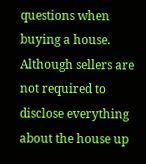questions when buying a house. Although sellers are not required to disclose everything about the house up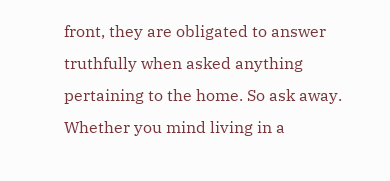front, they are obligated to answer truthfully when asked anything pertaining to the home. So ask away. Whether you mind living in a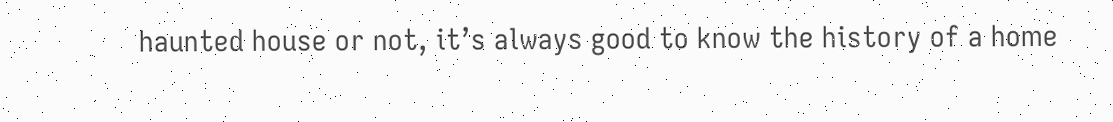haunted house or not, it’s always good to know the history of a home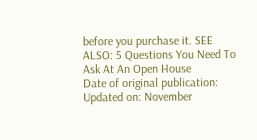before you purchase it. SEE ALSO: 5 Questions You Need To Ask At An Open House
Date of original publication:
Updated on: November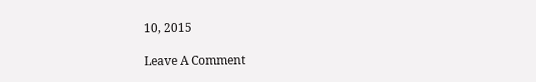10, 2015

Leave A Comment